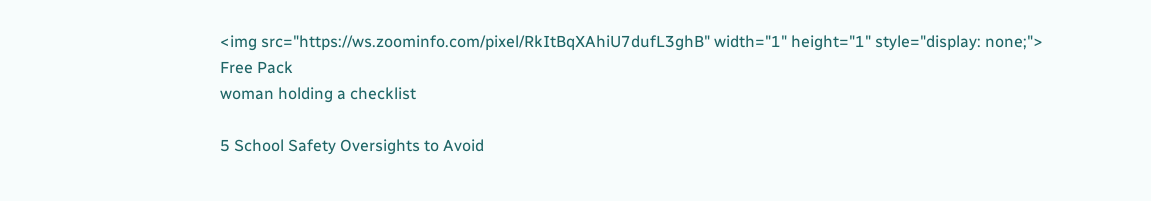<img src="https://ws.zoominfo.com/pixel/RkItBqXAhiU7dufL3ghB" width="1" height="1" style="display: none;">
Free Pack
woman holding a checklist

5 School Safety Oversights to Avoid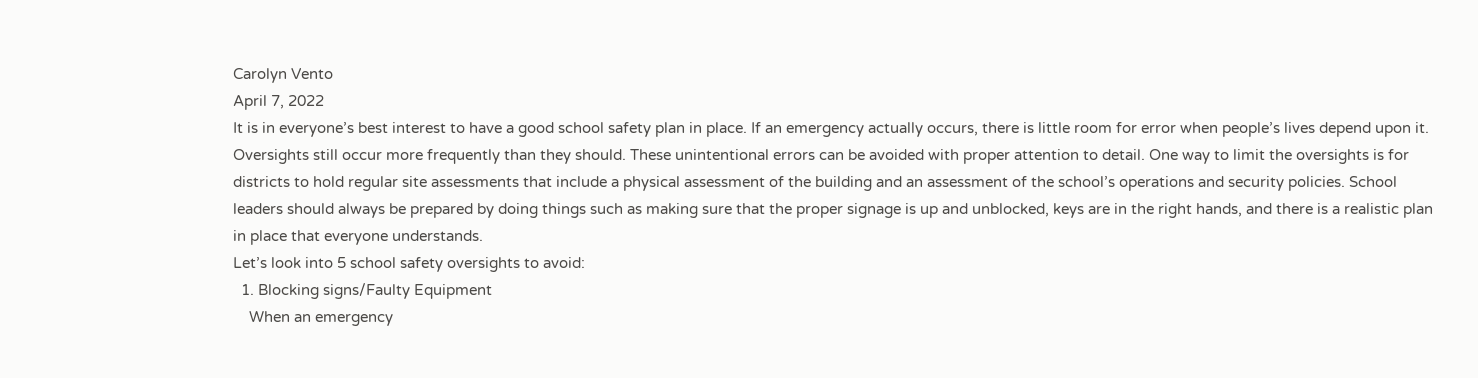Carolyn Vento
April 7, 2022
It is in everyone’s best interest to have a good school safety plan in place. If an emergency actually occurs, there is little room for error when people’s lives depend upon it. Oversights still occur more frequently than they should. These unintentional errors can be avoided with proper attention to detail. One way to limit the oversights is for districts to hold regular site assessments that include a physical assessment of the building and an assessment of the school’s operations and security policies. School leaders should always be prepared by doing things such as making sure that the proper signage is up and unblocked, keys are in the right hands, and there is a realistic plan in place that everyone understands.
Let’s look into 5 school safety oversights to avoid:
  1. Blocking signs/Faulty Equipment
    When an emergency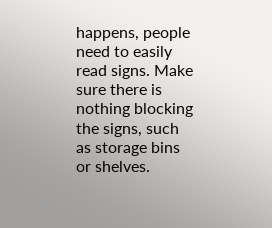happens, people need to easily read signs. Make sure there is nothing blocking the signs, such as storage bins or shelves.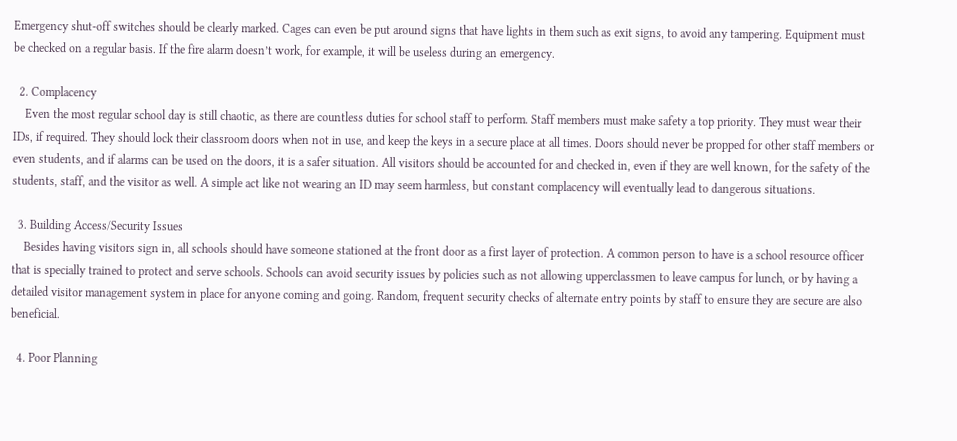Emergency shut-off switches should be clearly marked. Cages can even be put around signs that have lights in them such as exit signs, to avoid any tampering. Equipment must be checked on a regular basis. If the fire alarm doesn’t work, for example, it will be useless during an emergency.

  2. Complacency
    Even the most regular school day is still chaotic, as there are countless duties for school staff to perform. Staff members must make safety a top priority. They must wear their IDs, if required. They should lock their classroom doors when not in use, and keep the keys in a secure place at all times. Doors should never be propped for other staff members or even students, and if alarms can be used on the doors, it is a safer situation. All visitors should be accounted for and checked in, even if they are well known, for the safety of the students, staff, and the visitor as well. A simple act like not wearing an ID may seem harmless, but constant complacency will eventually lead to dangerous situations.

  3. Building Access/Security Issues
    Besides having visitors sign in, all schools should have someone stationed at the front door as a first layer of protection. A common person to have is a school resource officer that is specially trained to protect and serve schools. Schools can avoid security issues by policies such as not allowing upperclassmen to leave campus for lunch, or by having a detailed visitor management system in place for anyone coming and going. Random, frequent security checks of alternate entry points by staff to ensure they are secure are also beneficial.

  4. Poor Planning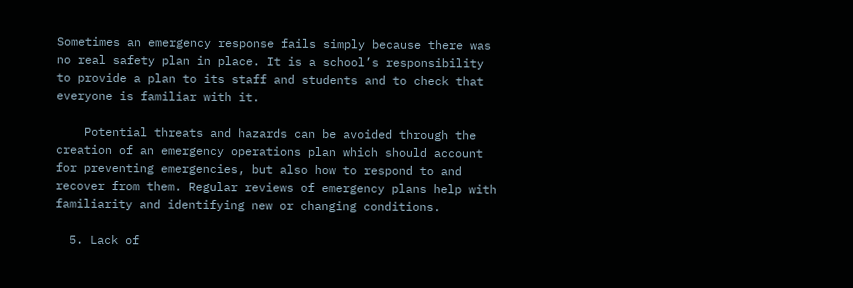Sometimes an emergency response fails simply because there was no real safety plan in place. It is a school’s responsibility to provide a plan to its staff and students and to check that everyone is familiar with it.

    Potential threats and hazards can be avoided through the creation of an emergency operations plan which should account for preventing emergencies, but also how to respond to and recover from them. Regular reviews of emergency plans help with familiarity and identifying new or changing conditions.

  5. Lack of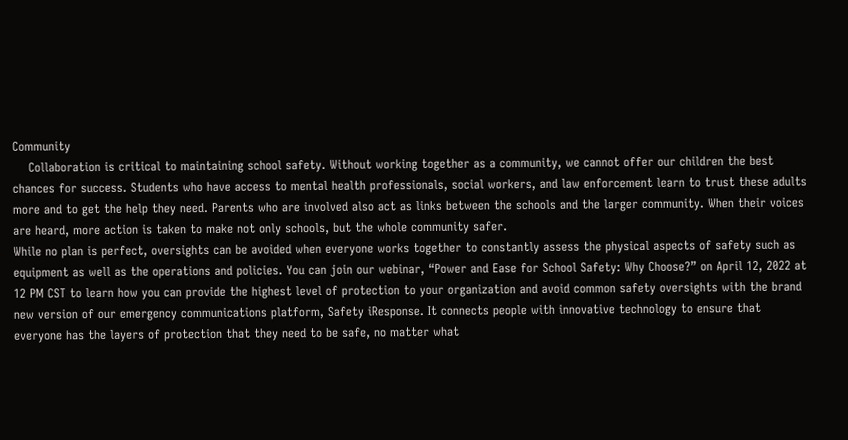Community
    Collaboration is critical to maintaining school safety. Without working together as a community, we cannot offer our children the best chances for success. Students who have access to mental health professionals, social workers, and law enforcement learn to trust these adults more and to get the help they need. Parents who are involved also act as links between the schools and the larger community. When their voices are heard, more action is taken to make not only schools, but the whole community safer.
While no plan is perfect, oversights can be avoided when everyone works together to constantly assess the physical aspects of safety such as equipment as well as the operations and policies. You can join our webinar, “Power and Ease for School Safety: Why Choose?” on April 12, 2022 at 12 PM CST to learn how you can provide the highest level of protection to your organization and avoid common safety oversights with the brand new version of our emergency communications platform, Safety iResponse. It connects people with innovative technology to ensure that everyone has the layers of protection that they need to be safe, no matter what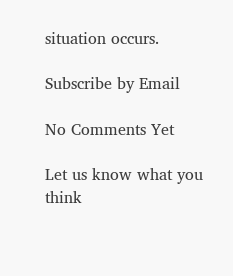situation occurs.

Subscribe by Email

No Comments Yet

Let us know what you think